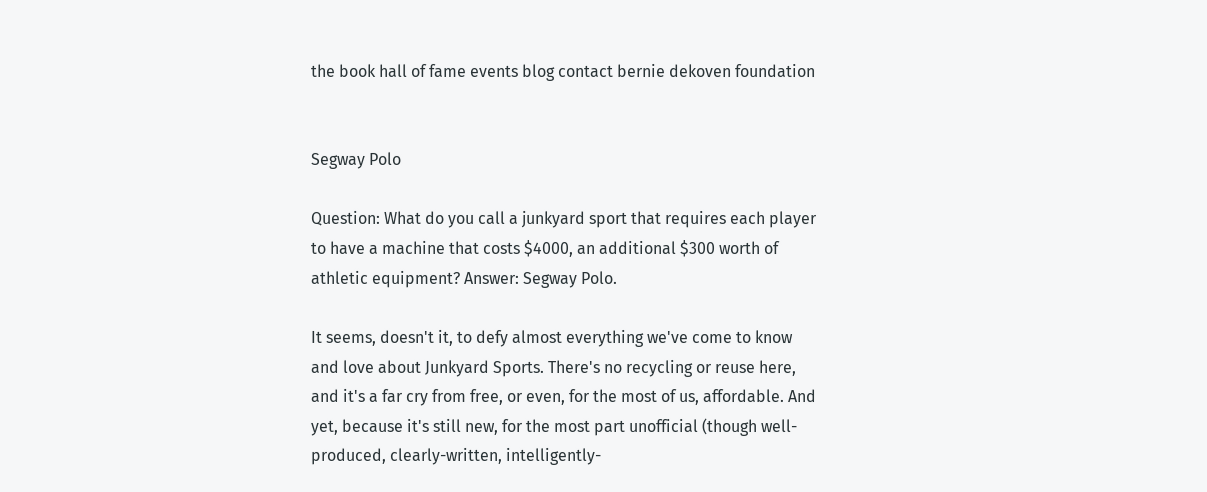the book hall of fame events blog contact bernie dekoven foundation


Segway Polo

Question: What do you call a junkyard sport that requires each player to have a machine that costs $4000, an additional $300 worth of athletic equipment? Answer: Segway Polo.

It seems, doesn't it, to defy almost everything we've come to know and love about Junkyard Sports. There's no recycling or reuse here, and it's a far cry from free, or even, for the most of us, affordable. And yet, because it's still new, for the most part unofficial (though well-produced, clearly-written, intelligently-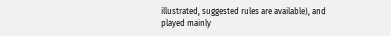illustrated, suggested rules are available), and played mainly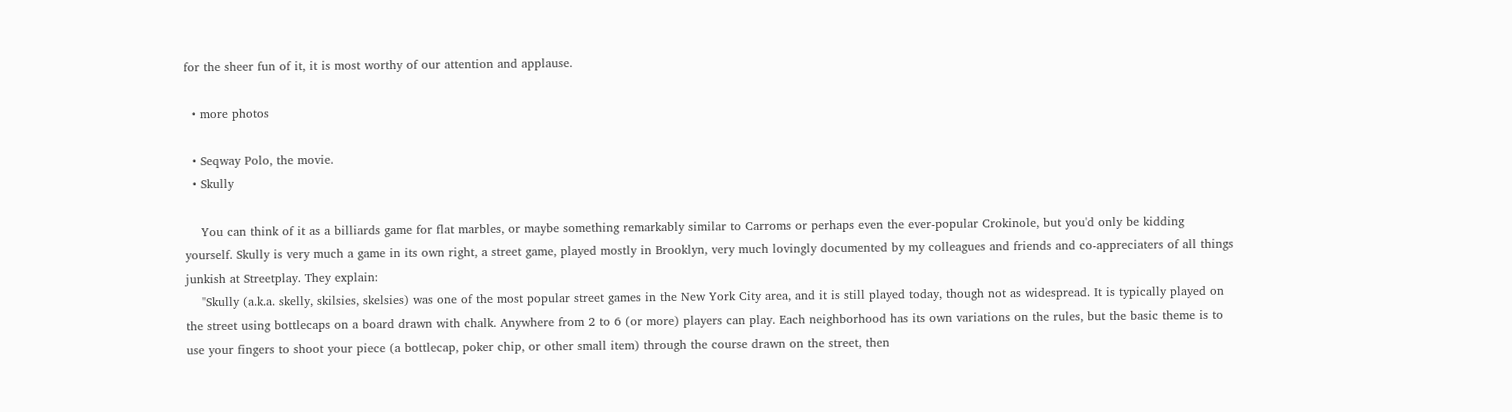for the sheer fun of it, it is most worthy of our attention and applause.

  • more photos

  • Seqway Polo, the movie.
  • Skully

    You can think of it as a billiards game for flat marbles, or maybe something remarkably similar to Carroms or perhaps even the ever-popular Crokinole, but you'd only be kidding yourself. Skully is very much a game in its own right, a street game, played mostly in Brooklyn, very much lovingly documented by my colleagues and friends and co-appreciaters of all things junkish at Streetplay. They explain:
    "Skully (a.k.a. skelly, skilsies, skelsies) was one of the most popular street games in the New York City area, and it is still played today, though not as widespread. It is typically played on the street using bottlecaps on a board drawn with chalk. Anywhere from 2 to 6 (or more) players can play. Each neighborhood has its own variations on the rules, but the basic theme is to use your fingers to shoot your piece (a bottlecap, poker chip, or other small item) through the course drawn on the street, then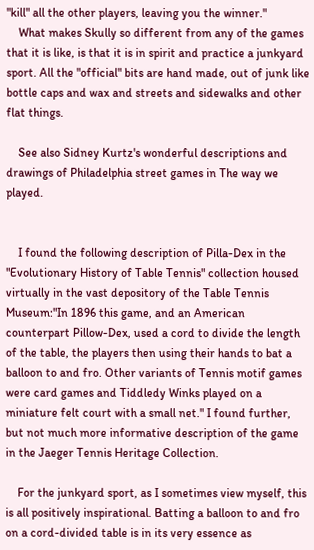"kill" all the other players, leaving you the winner."
    What makes Skully so different from any of the games that it is like, is that it is in spirit and practice a junkyard sport. All the "official" bits are hand made, out of junk like bottle caps and wax and streets and sidewalks and other flat things.

    See also Sidney Kurtz's wonderful descriptions and drawings of Philadelphia street games in The way we played.


    I found the following description of Pilla-Dex in the "Evolutionary History of Table Tennis" collection housed virtually in the vast depository of the Table Tennis Museum:"In 1896 this game, and an American counterpart Pillow-Dex, used a cord to divide the length of the table, the players then using their hands to bat a balloon to and fro. Other variants of Tennis motif games were card games and Tiddledy Winks played on a miniature felt court with a small net." I found further, but not much more informative description of the game in the Jaeger Tennis Heritage Collection.

    For the junkyard sport, as I sometimes view myself, this is all positively inspirational. Batting a balloon to and fro on a cord-divided table is in its very essence as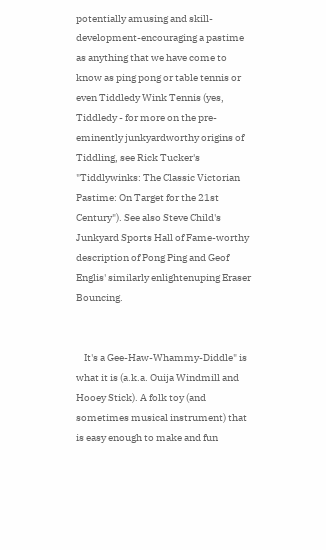potentially amusing and skill-development-encouraging a pastime as anything that we have come to know as ping pong or table tennis or even Tiddledy Wink Tennis (yes, Tiddledy - for more on the pre-eminently junkyardworthy origins of Tiddling, see Rick Tucker's "Tiddlywinks: The Classic Victorian Pastime: On Target for the 21st Century"). See also Steve Child's Junkyard Sports Hall of Fame-worthy description of Pong Ping and Geof Englis' similarly enlightenuping Eraser Bouncing.


    It's a Gee-Haw-Whammy-Diddle" is what it is (a.k.a. Ouija Windmill and Hooey Stick). A folk toy (and sometimes musical instrument) that is easy enough to make and fun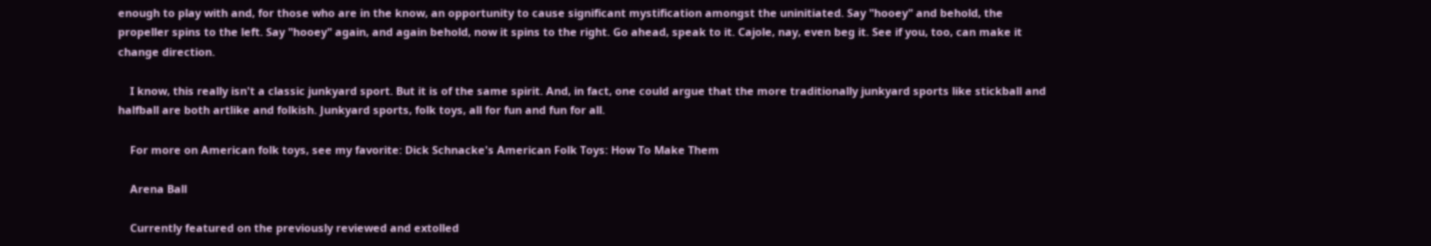enough to play with and, for those who are in the know, an opportunity to cause significant mystification amongst the uninitiated. Say "hooey" and behold, the propeller spins to the left. Say "hooey" again, and again behold, now it spins to the right. Go ahead, speak to it. Cajole, nay, even beg it. See if you, too, can make it change direction.

    I know, this really isn't a classic junkyard sport. But it is of the same spirit. And, in fact, one could argue that the more traditionally junkyard sports like stickball and halfball are both artlike and folkish. Junkyard sports, folk toys, all for fun and fun for all.

    For more on American folk toys, see my favorite: Dick Schnacke's American Folk Toys: How To Make Them

    Arena Ball

    Currently featured on the previously reviewed and extolled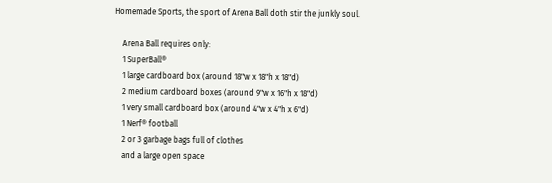Homemade Sports, the sport of Arena Ball doth stir the junkly soul.

    Arena Ball requires only:
    1 SuperBall®
    1 large cardboard box (around 18"w x 18"h x 18"d)
    2 medium cardboard boxes (around 9"w x 16"h x 18"d)
    1 very small cardboard box (around 4"w x 4"h x 6"d)
    1 Nerf® football
    2 or 3 garbage bags full of clothes
    and a large open space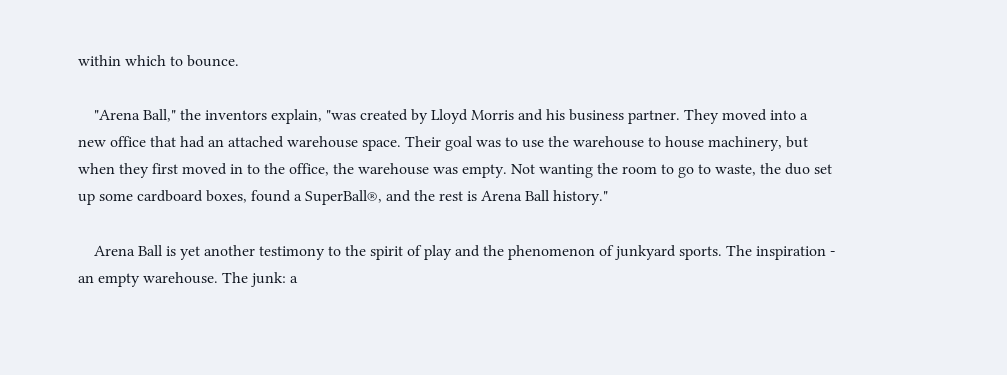within which to bounce.

    "Arena Ball," the inventors explain, "was created by Lloyd Morris and his business partner. They moved into a new office that had an attached warehouse space. Their goal was to use the warehouse to house machinery, but when they first moved in to the office, the warehouse was empty. Not wanting the room to go to waste, the duo set up some cardboard boxes, found a SuperBall®, and the rest is Arena Ball history."

    Arena Ball is yet another testimony to the spirit of play and the phenomenon of junkyard sports. The inspiration - an empty warehouse. The junk: a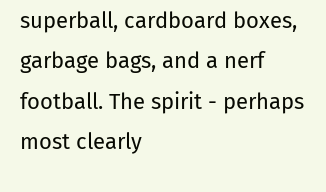superball, cardboard boxes, garbage bags, and a nerf football. The spirit - perhaps most clearly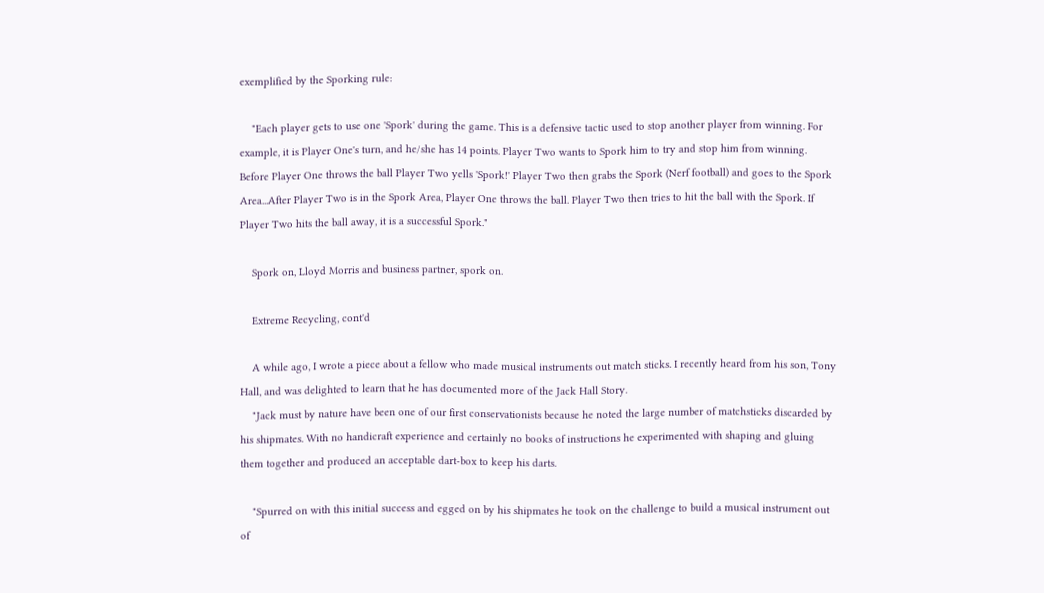exemplified by the Sporking rule:

    "Each player gets to use one 'Spork' during the game. This is a defensive tactic used to stop another player from winning. For example, it is Player One's turn, and he/she has 14 points. Player Two wants to Spork him to try and stop him from winning. Before Player One throws the ball Player Two yells 'Spork!' Player Two then grabs the Spork (Nerf football) and goes to the Spork Area...After Player Two is in the Spork Area, Player One throws the ball. Player Two then tries to hit the ball with the Spork. If Player Two hits the ball away, it is a successful Spork."

    Spork on, Lloyd Morris and business partner, spork on.

    Extreme Recycling, cont'd

    A while ago, I wrote a piece about a fellow who made musical instruments out match sticks. I recently heard from his son, Tony Hall, and was delighted to learn that he has documented more of the Jack Hall Story.
    "Jack must by nature have been one of our first conservationists because he noted the large number of matchsticks discarded by his shipmates. With no handicraft experience and certainly no books of instructions he experimented with shaping and gluing them together and produced an acceptable dart-box to keep his darts.

    "Spurred on with this initial success and egged on by his shipmates he took on the challenge to build a musical instrument out of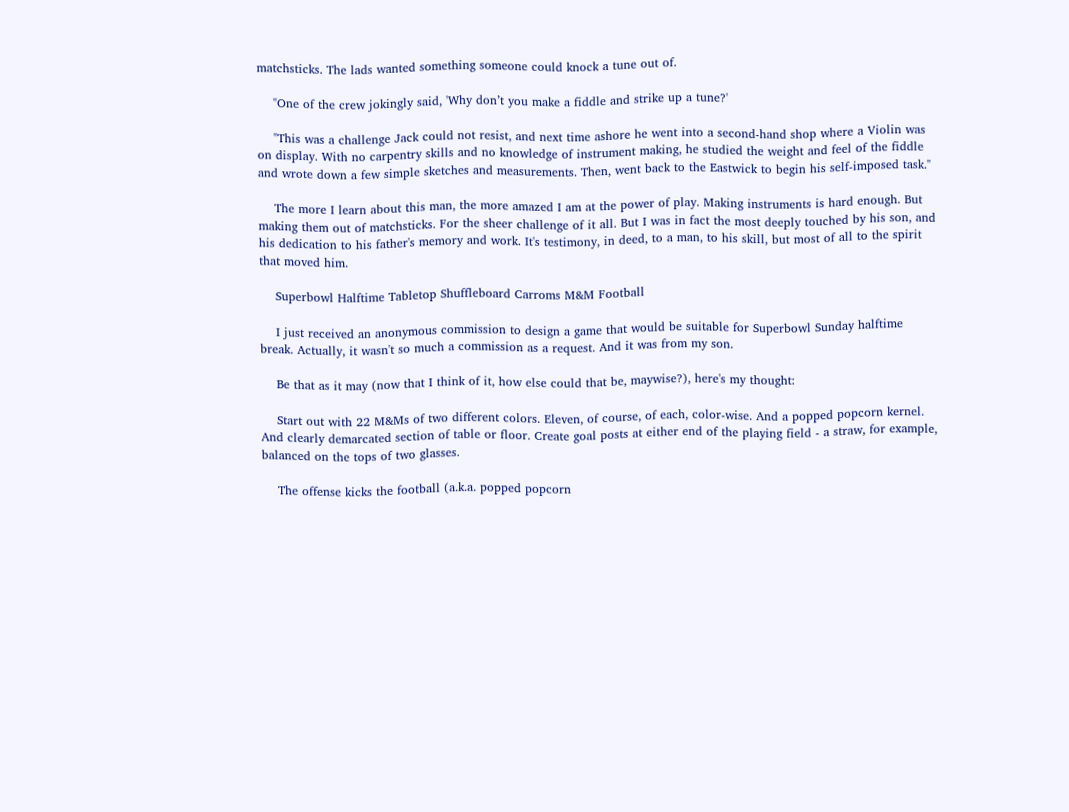matchsticks. The lads wanted something someone could knock a tune out of.

    "One of the crew jokingly said, 'Why don’t you make a fiddle and strike up a tune?'

    "This was a challenge Jack could not resist, and next time ashore he went into a second-hand shop where a Violin was on display. With no carpentry skills and no knowledge of instrument making, he studied the weight and feel of the fiddle and wrote down a few simple sketches and measurements. Then, went back to the Eastwick to begin his self-imposed task."

    The more I learn about this man, the more amazed I am at the power of play. Making instruments is hard enough. But making them out of matchsticks. For the sheer challenge of it all. But I was in fact the most deeply touched by his son, and his dedication to his father's memory and work. It's testimony, in deed, to a man, to his skill, but most of all to the spirit that moved him.

    Superbowl Halftime Tabletop Shuffleboard Carroms M&M Football

    I just received an anonymous commission to design a game that would be suitable for Superbowl Sunday halftime break. Actually, it wasn't so much a commission as a request. And it was from my son.

    Be that as it may (now that I think of it, how else could that be, maywise?), here's my thought:

    Start out with 22 M&Ms of two different colors. Eleven, of course, of each, color-wise. And a popped popcorn kernel. And clearly demarcated section of table or floor. Create goal posts at either end of the playing field - a straw, for example, balanced on the tops of two glasses.

    The offense kicks the football (a.k.a. popped popcorn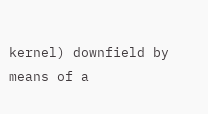kernel) downfield by means of a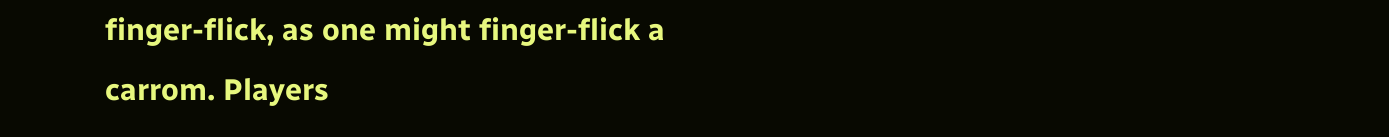finger-flick, as one might finger-flick a carrom. Players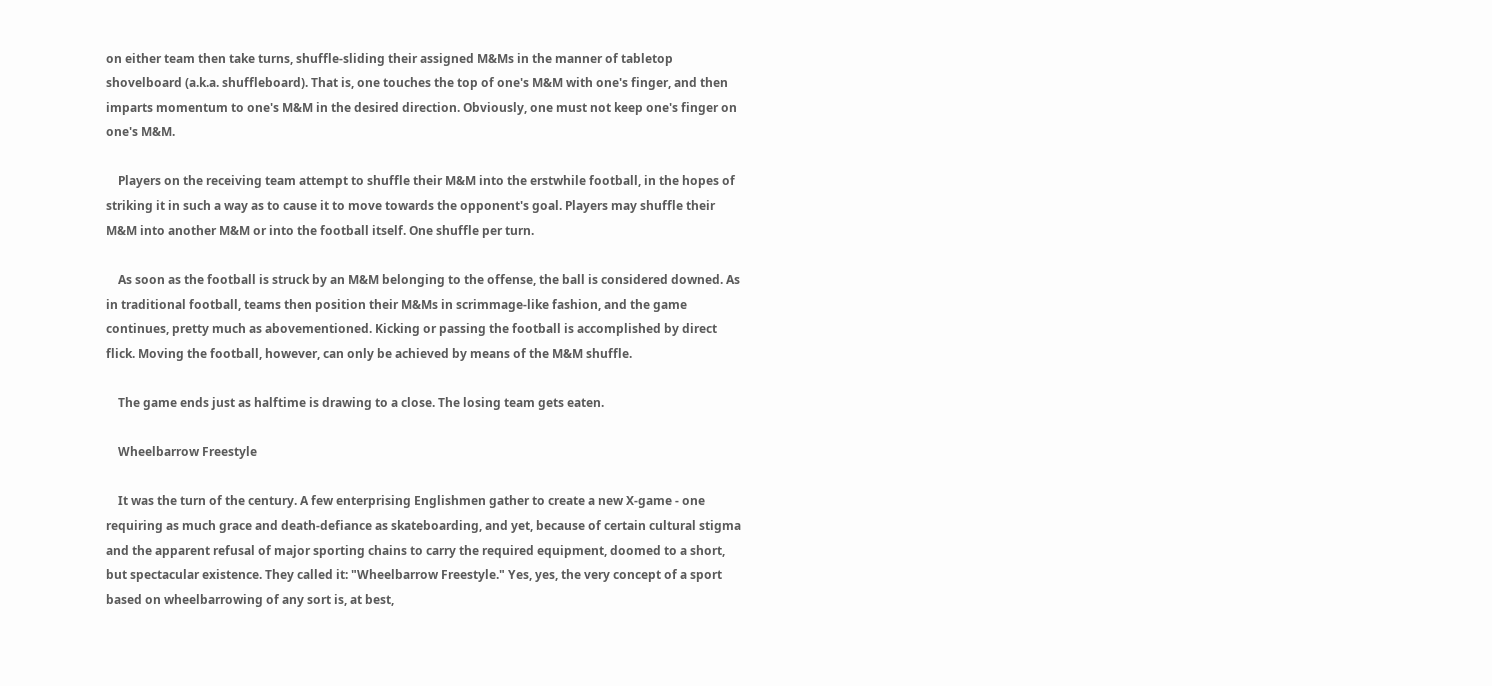on either team then take turns, shuffle-sliding their assigned M&Ms in the manner of tabletop shovelboard (a.k.a. shuffleboard). That is, one touches the top of one's M&M with one's finger, and then imparts momentum to one's M&M in the desired direction. Obviously, one must not keep one's finger on one's M&M.

    Players on the receiving team attempt to shuffle their M&M into the erstwhile football, in the hopes of striking it in such a way as to cause it to move towards the opponent's goal. Players may shuffle their M&M into another M&M or into the football itself. One shuffle per turn.

    As soon as the football is struck by an M&M belonging to the offense, the ball is considered downed. As in traditional football, teams then position their M&Ms in scrimmage-like fashion, and the game continues, pretty much as abovementioned. Kicking or passing the football is accomplished by direct flick. Moving the football, however, can only be achieved by means of the M&M shuffle.

    The game ends just as halftime is drawing to a close. The losing team gets eaten.

    Wheelbarrow Freestyle

    It was the turn of the century. A few enterprising Englishmen gather to create a new X-game - one requiring as much grace and death-defiance as skateboarding, and yet, because of certain cultural stigma and the apparent refusal of major sporting chains to carry the required equipment, doomed to a short, but spectacular existence. They called it: "Wheelbarrow Freestyle." Yes, yes, the very concept of a sport based on wheelbarrowing of any sort is, at best,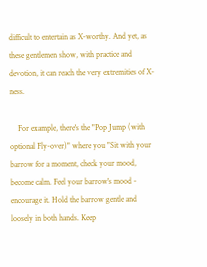difficult to entertain as X-worthy. And yet, as these gentlemen show, with practice and devotion, it can reach the very extremities of X-ness.

    For example, there's the "Pop Jump (with optional Fly-over)" where you "Sit with your barrow for a moment, check your mood, become calm. Feel your barrow's mood - encourage it. Hold the barrow gentle and loosely in both hands. Keep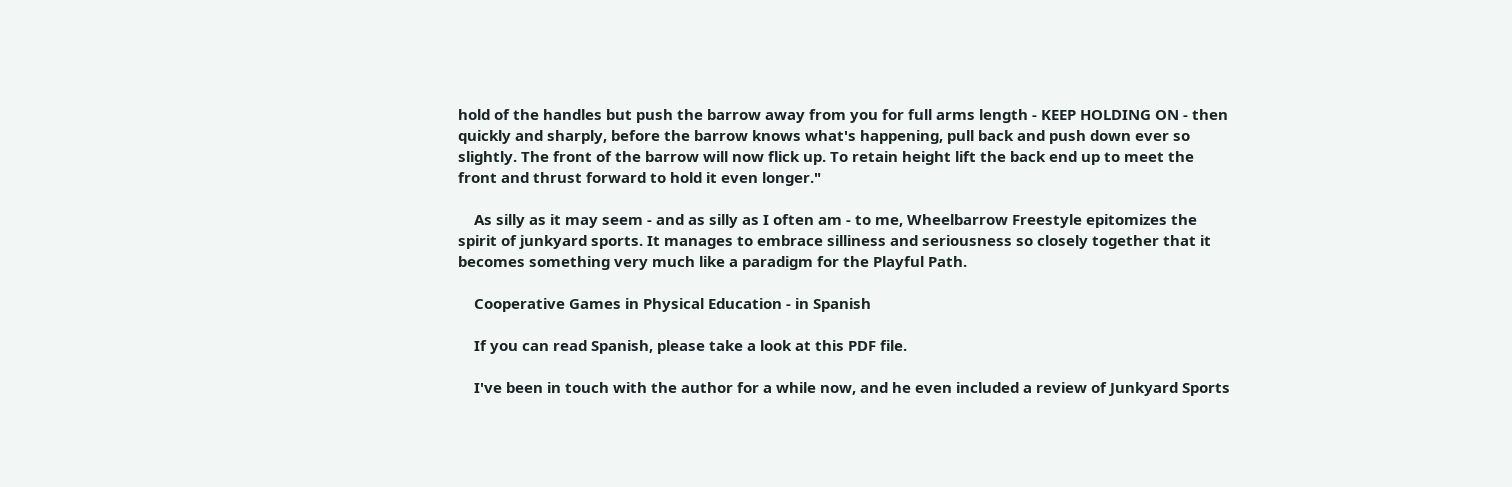hold of the handles but push the barrow away from you for full arms length - KEEP HOLDING ON - then quickly and sharply, before the barrow knows what's happening, pull back and push down ever so slightly. The front of the barrow will now flick up. To retain height lift the back end up to meet the front and thrust forward to hold it even longer."

    As silly as it may seem - and as silly as I often am - to me, Wheelbarrow Freestyle epitomizes the spirit of junkyard sports. It manages to embrace silliness and seriousness so closely together that it becomes something very much like a paradigm for the Playful Path.

    Cooperative Games in Physical Education - in Spanish

    If you can read Spanish, please take a look at this PDF file.

    I've been in touch with the author for a while now, and he even included a review of Junkyard Sports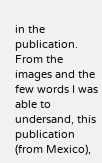in the publication. From the images and the few words I was able to undersand, this publication (from Mexico),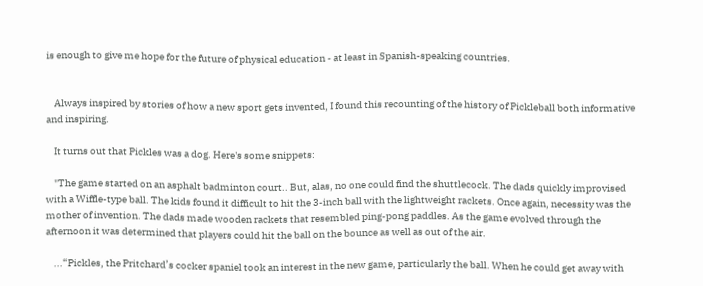is enough to give me hope for the future of physical education - at least in Spanish-speaking countries.


    Always inspired by stories of how a new sport gets invented, I found this recounting of the history of Pickleball both informative and inspiring.

    It turns out that Pickles was a dog. Here's some snippets:

    "The game started on an asphalt badminton court.. But, alas, no one could find the shuttlecock. The dads quickly improvised with a Wiffle-type ball. The kids found it difficult to hit the 3-inch ball with the lightweight rackets. Once again, necessity was the mother of invention. The dads made wooden rackets that resembled ping-pong paddles. As the game evolved through the afternoon it was determined that players could hit the ball on the bounce as well as out of the air.

    ...“Pickles, the Pritchard’s cocker spaniel took an interest in the new game, particularly the ball. When he could get away with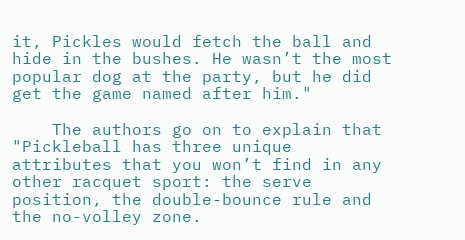it, Pickles would fetch the ball and hide in the bushes. He wasn’t the most popular dog at the party, but he did get the game named after him."

    The authors go on to explain that "Pickleball has three unique attributes that you won’t find in any other racquet sport: the serve position, the double-bounce rule and the no-volley zone.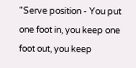"Serve position - You put one foot in, you keep one foot out, you keep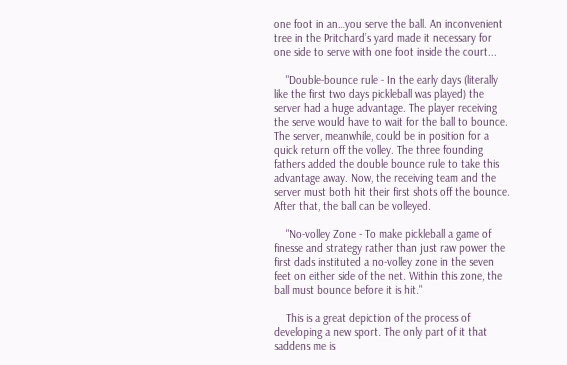one foot in an…you serve the ball. An inconvenient tree in the Pritchard’s yard made it necessary for one side to serve with one foot inside the court...

    "Double-bounce rule - In the early days (literally like the first two days pickleball was played) the server had a huge advantage. The player receiving the serve would have to wait for the ball to bounce. The server, meanwhile, could be in position for a quick return off the volley. The three founding fathers added the double bounce rule to take this advantage away. Now, the receiving team and the server must both hit their first shots off the bounce. After that, the ball can be volleyed.

    "No-volley Zone - To make pickleball a game of finesse and strategy rather than just raw power the first dads instituted a no-volley zone in the seven feet on either side of the net. Within this zone, the ball must bounce before it is hit."

    This is a great depiction of the process of developing a new sport. The only part of it that saddens me is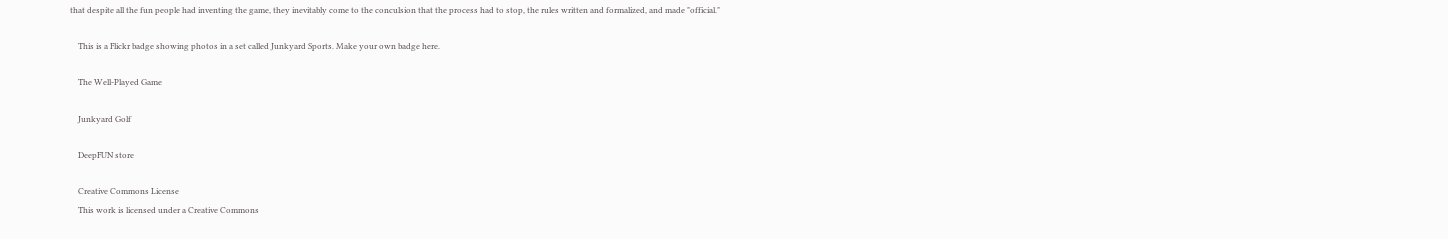that despite all the fun people had inventing the game, they inevitably come to the conculsion that the process had to stop, the rules written and formalized, and made "official."

    This is a Flickr badge showing photos in a set called Junkyard Sports. Make your own badge here.

    The Well-Played Game

    Junkyard Golf

    DeepFUN store

    Creative Commons License
    This work is licensed under a Creative Commons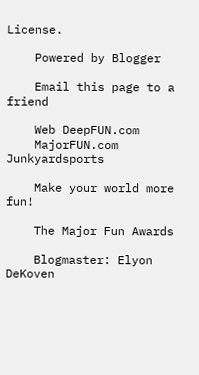License.

    Powered by Blogger

    Email this page to a friend

    Web DeepFUN.com
    MajorFUN.com Junkyardsports

    Make your world more fun!

    The Major Fun Awards

    Blogmaster: Elyon DeKoven